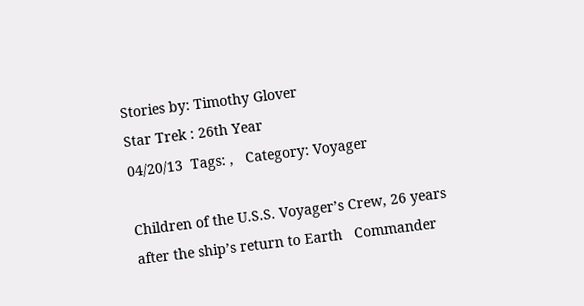Stories by: Timothy Glover
Star Trek : 26th Year
04/20/13  Tags: ,   Category: Voyager

Children of the U.S.S. Voyager’s Crew, 26 years after the ship’s return to Earth   Commander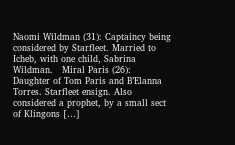Naomi Wildman (31): Captaincy being considered by Starfleet. Married to Icheb, with one child, Sabrina Wildman.   Miral Paris (26):  Daughter of Tom Paris and B’Elanna Torres. Starfleet ensign. Also considered a prophet, by a small sect of Klingons […]